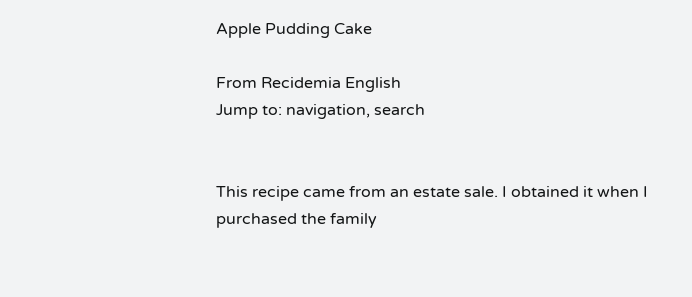Apple Pudding Cake

From Recidemia English
Jump to: navigation, search


This recipe came from an estate sale. I obtained it when I purchased the family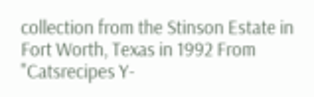collection from the Stinson Estate in Fort Worth, Texas in 1992 From "Catsrecipes Y-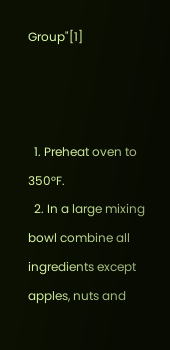Group"[1]



  1. Preheat oven to 350°F.
  2. In a large mixing bowl combine all ingredients except apples, nuts and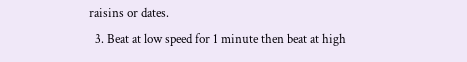raisins or dates.
  3. Beat at low speed for 1 minute then beat at high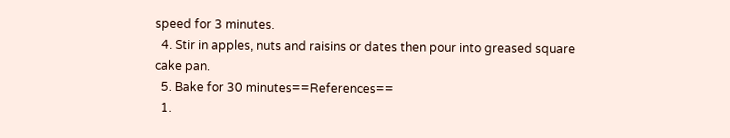speed for 3 minutes.
  4. Stir in apples, nuts and raisins or dates then pour into greased square cake pan.
  5. Bake for 30 minutes==References==
  1.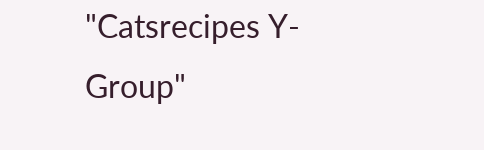"Catsrecipes Y-Group"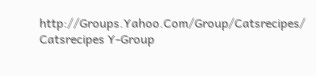http://Groups.Yahoo.Com/Group/Catsrecipes/ Catsrecipes Y-Group